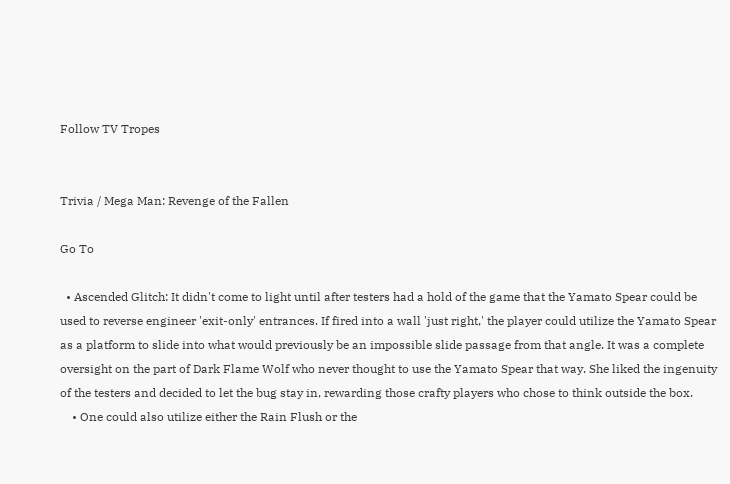Follow TV Tropes


Trivia / Mega Man: Revenge of the Fallen

Go To

  • Ascended Glitch: It didn't come to light until after testers had a hold of the game that the Yamato Spear could be used to reverse engineer 'exit-only' entrances. If fired into a wall 'just right,' the player could utilize the Yamato Spear as a platform to slide into what would previously be an impossible slide passage from that angle. It was a complete oversight on the part of Dark Flame Wolf who never thought to use the Yamato Spear that way. She liked the ingenuity of the testers and decided to let the bug stay in, rewarding those crafty players who chose to think outside the box.
    • One could also utilize either the Rain Flush or the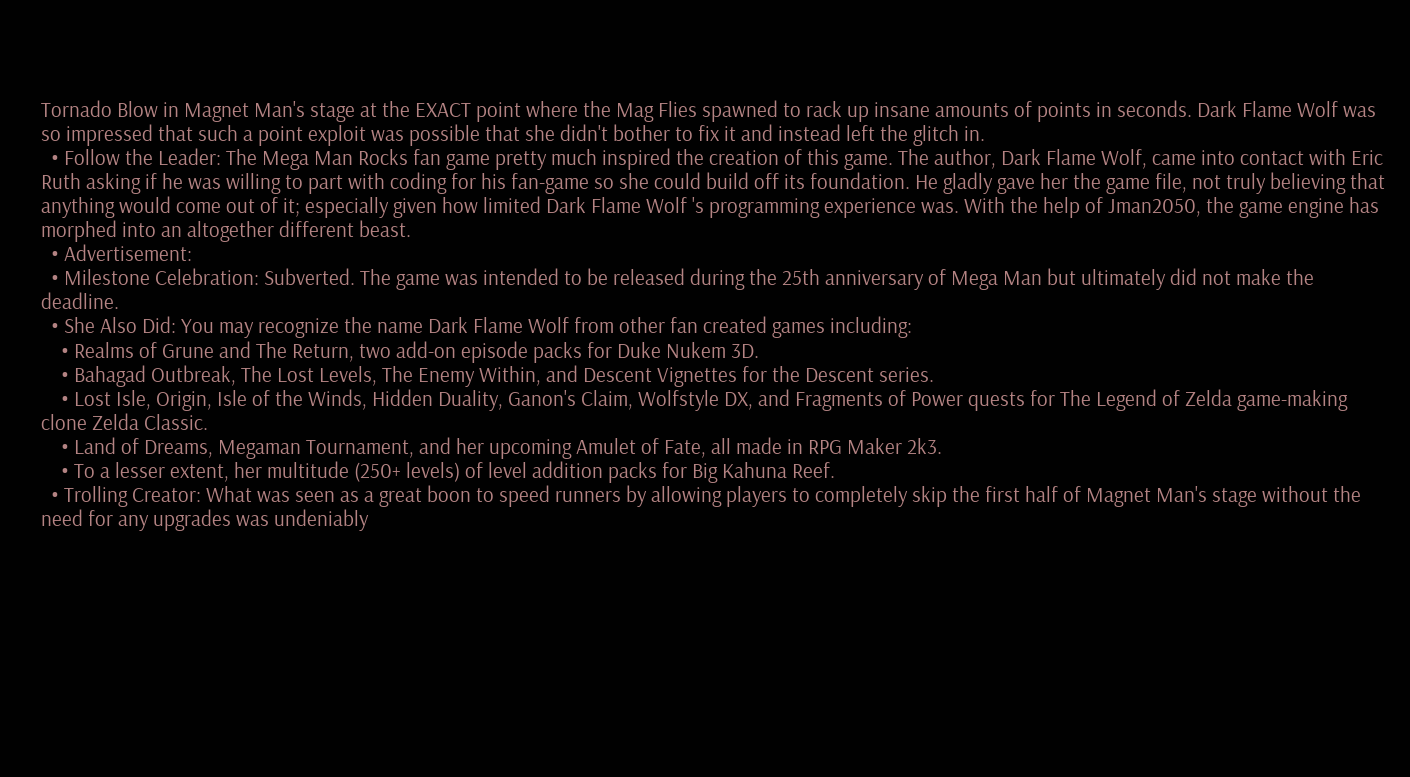Tornado Blow in Magnet Man's stage at the EXACT point where the Mag Flies spawned to rack up insane amounts of points in seconds. Dark Flame Wolf was so impressed that such a point exploit was possible that she didn't bother to fix it and instead left the glitch in.
  • Follow the Leader: The Mega Man Rocks fan game pretty much inspired the creation of this game. The author, Dark Flame Wolf, came into contact with Eric Ruth asking if he was willing to part with coding for his fan-game so she could build off its foundation. He gladly gave her the game file, not truly believing that anything would come out of it; especially given how limited Dark Flame Wolf 's programming experience was. With the help of Jman2050, the game engine has morphed into an altogether different beast.
  • Advertisement:
  • Milestone Celebration: Subverted. The game was intended to be released during the 25th anniversary of Mega Man but ultimately did not make the deadline.
  • She Also Did: You may recognize the name Dark Flame Wolf from other fan created games including:
    • Realms of Grune and The Return, two add-on episode packs for Duke Nukem 3D.
    • Bahagad Outbreak, The Lost Levels, The Enemy Within, and Descent Vignettes for the Descent series.
    • Lost Isle, Origin, Isle of the Winds, Hidden Duality, Ganon's Claim, Wolfstyle DX, and Fragments of Power quests for The Legend of Zelda game-making clone Zelda Classic.
    • Land of Dreams, Megaman Tournament, and her upcoming Amulet of Fate, all made in RPG Maker 2k3.
    • To a lesser extent, her multitude (250+ levels) of level addition packs for Big Kahuna Reef.
  • Trolling Creator: What was seen as a great boon to speed runners by allowing players to completely skip the first half of Magnet Man's stage without the need for any upgrades was undeniably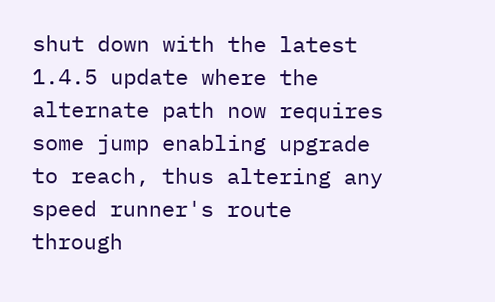shut down with the latest 1.4.5 update where the alternate path now requires some jump enabling upgrade to reach, thus altering any speed runner's route through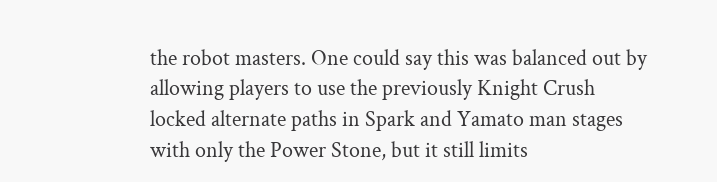the robot masters. One could say this was balanced out by allowing players to use the previously Knight Crush locked alternate paths in Spark and Yamato man stages with only the Power Stone, but it still limits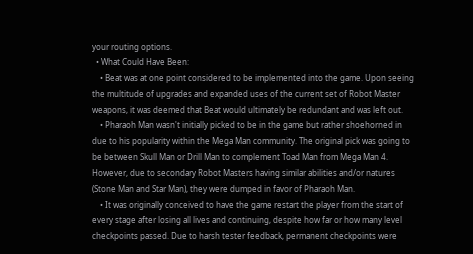your routing options.
  • What Could Have Been:
    • Beat was at one point considered to be implemented into the game. Upon seeing the multitude of upgrades and expanded uses of the current set of Robot Master weapons, it was deemed that Beat would ultimately be redundant and was left out.
    • Pharaoh Man wasn't initially picked to be in the game but rather shoehorned in due to his popularity within the Mega Man community. The original pick was going to be between Skull Man or Drill Man to complement Toad Man from Mega Man 4. However, due to secondary Robot Masters having similar abilities and/or natures (Stone Man and Star Man), they were dumped in favor of Pharaoh Man.
    • It was originally conceived to have the game restart the player from the start of every stage after losing all lives and continuing, despite how far or how many level checkpoints passed. Due to harsh tester feedback, permanent checkpoints were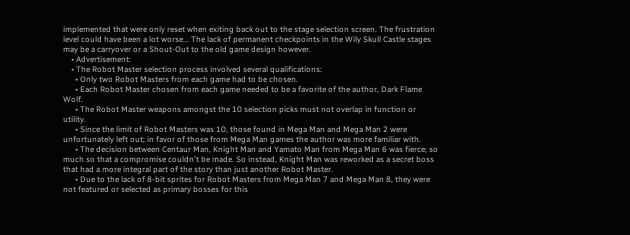implemented that were only reset when exiting back out to the stage selection screen. The frustration level could have been a lot worse... The lack of permanent checkpoints in the Wily Skull Castle stages may be a carryover or a Shout-Out to the old game design however.
    • Advertisement:
    • The Robot Master selection process involved several qualifications:
      • Only two Robot Masters from each game had to be chosen.
      • Each Robot Master chosen from each game needed to be a favorite of the author, Dark Flame Wolf.
      • The Robot Master weapons amongst the 10 selection picks must not overlap in function or utility.
      • Since the limit of Robot Masters was 10, those found in Mega Man and Mega Man 2 were unfortunately left out; in favor of those from Mega Man games the author was more familiar with.
      • The decision between Centaur Man, Knight Man and Yamato Man from Mega Man 6 was fierce; so much so that a compromise couldn't be made. So instead, Knight Man was reworked as a secret boss that had a more integral part of the story than just another Robot Master.
      • Due to the lack of 8-bit sprites for Robot Masters from Mega Man 7 and Mega Man 8, they were not featured or selected as primary bosses for this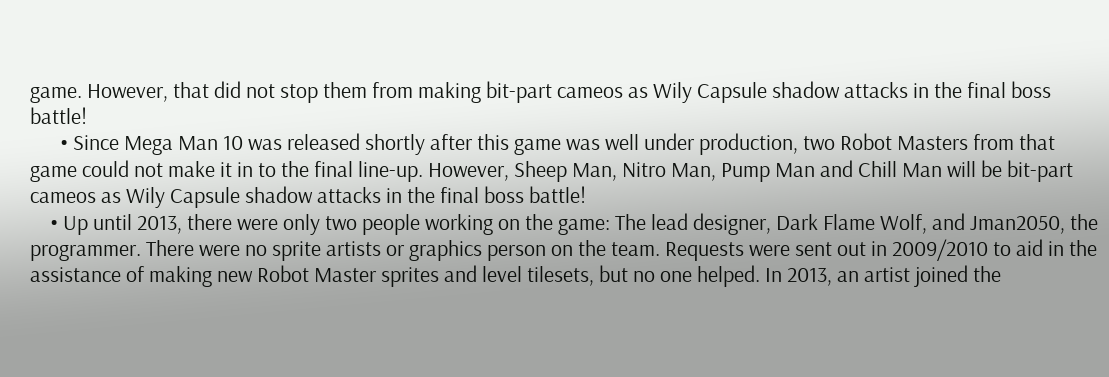game. However, that did not stop them from making bit-part cameos as Wily Capsule shadow attacks in the final boss battle!
      • Since Mega Man 10 was released shortly after this game was well under production, two Robot Masters from that game could not make it in to the final line-up. However, Sheep Man, Nitro Man, Pump Man and Chill Man will be bit-part cameos as Wily Capsule shadow attacks in the final boss battle!
    • Up until 2013, there were only two people working on the game: The lead designer, Dark Flame Wolf, and Jman2050, the programmer. There were no sprite artists or graphics person on the team. Requests were sent out in 2009/2010 to aid in the assistance of making new Robot Master sprites and level tilesets, but no one helped. In 2013, an artist joined the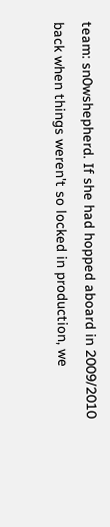team: sn0wshepherd. If she had hopped aboard in 2009/2010 back when things weren't so locked in production, we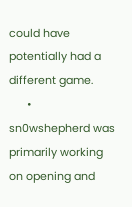could have potentially had a different game.
      • sn0wshepherd was primarily working on opening and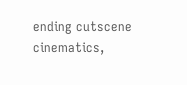ending cutscene cinematics,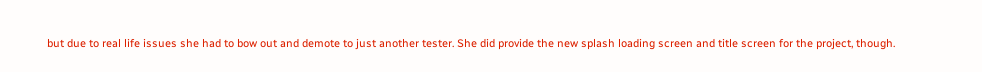but due to real life issues she had to bow out and demote to just another tester. She did provide the new splash loading screen and title screen for the project, though.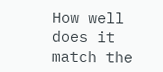How well does it match the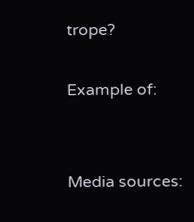trope?

Example of:


Media sources: